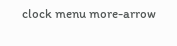clock menu more-arrow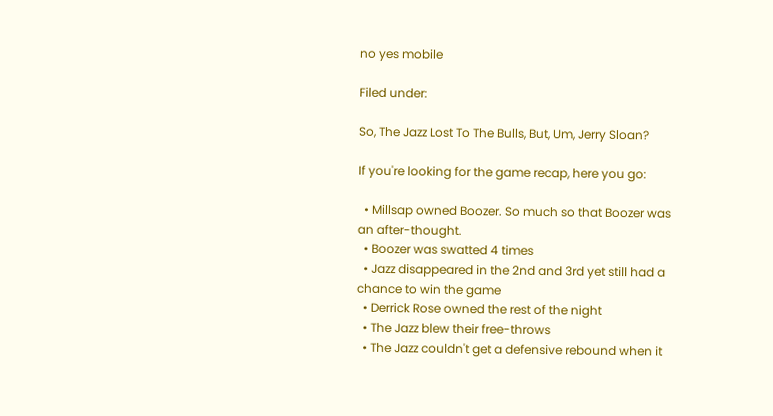no yes mobile

Filed under:

So, The Jazz Lost To The Bulls, But, Um, Jerry Sloan?

If you're looking for the game recap, here you go:

  • Millsap owned Boozer. So much so that Boozer was an after-thought.
  • Boozer was swatted 4 times
  • Jazz disappeared in the 2nd and 3rd yet still had a chance to win the game
  • Derrick Rose owned the rest of the night
  • The Jazz blew their free-throws
  • The Jazz couldn't get a defensive rebound when it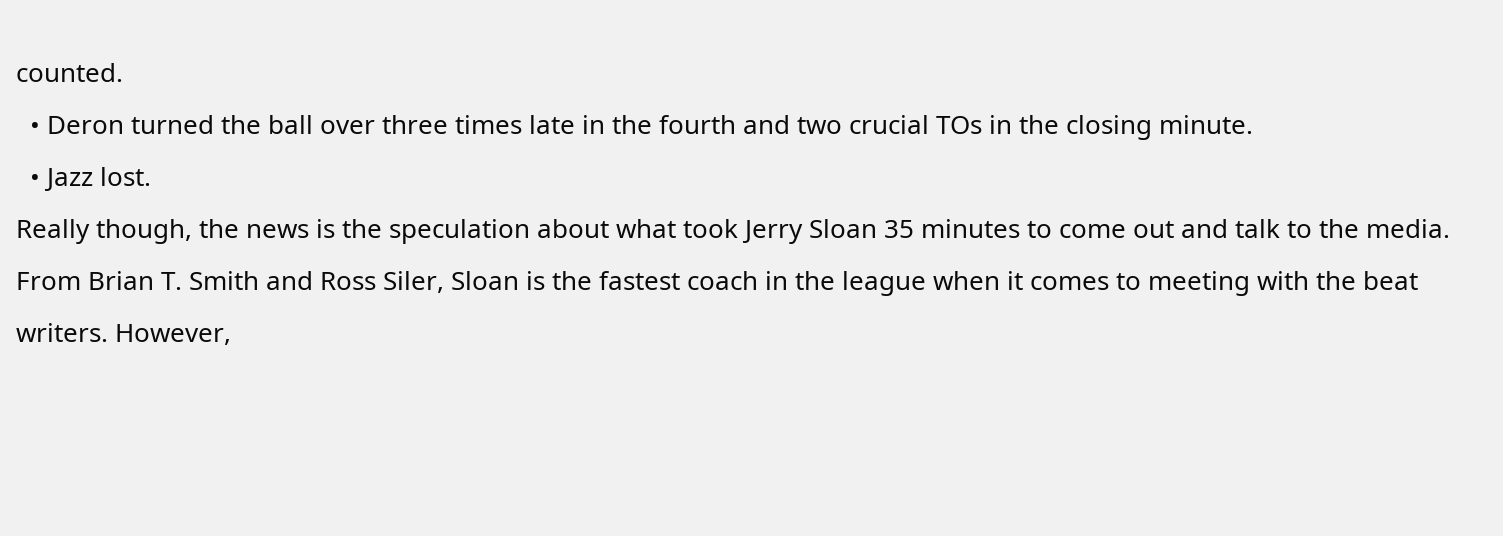counted.
  • Deron turned the ball over three times late in the fourth and two crucial TOs in the closing minute.
  • Jazz lost.
Really though, the news is the speculation about what took Jerry Sloan 35 minutes to come out and talk to the media. From Brian T. Smith and Ross Siler, Sloan is the fastest coach in the league when it comes to meeting with the beat writers. However,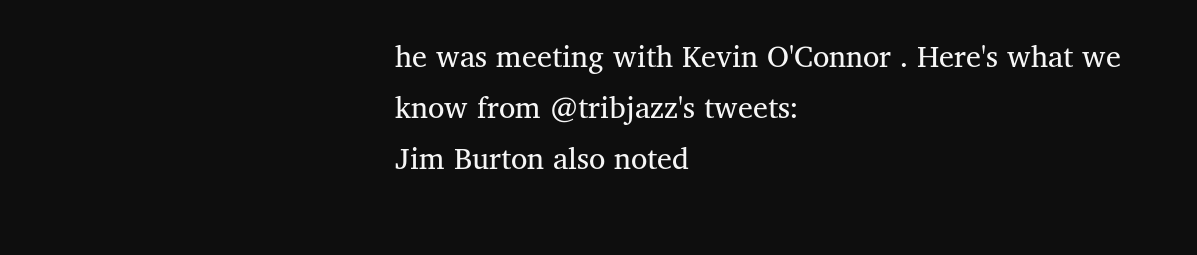he was meeting with Kevin O'Connor . Here's what we know from @tribjazz's tweets:
Jim Burton also noted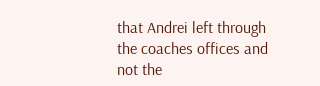that Andrei left through the coaches offices and not the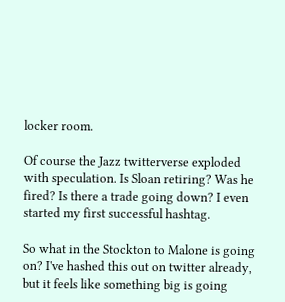locker room.

Of course the Jazz twitterverse exploded with speculation. Is Sloan retiring? Was he fired? Is there a trade going down? I even started my first successful hashtag.

So what in the Stockton to Malone is going on? I've hashed this out on twitter already, but it feels like something big is going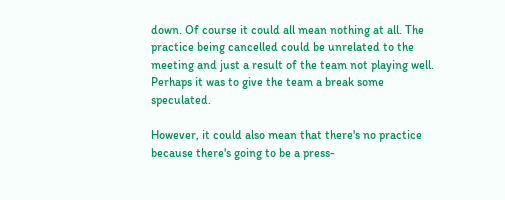down. Of course it could all mean nothing at all. The practice being cancelled could be unrelated to the meeting and just a result of the team not playing well. Perhaps it was to give the team a break some speculated.

However, it could also mean that there's no practice because there's going to be a press-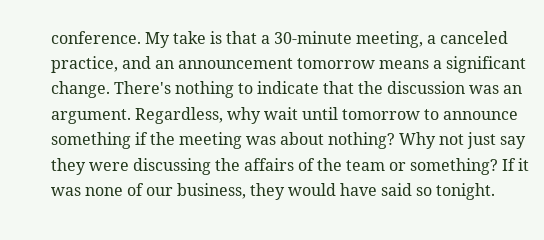conference. My take is that a 30-minute meeting, a canceled practice, and an announcement tomorrow means a significant change. There's nothing to indicate that the discussion was an argument. Regardless, why wait until tomorrow to announce something if the meeting was about nothing? Why not just say they were discussing the affairs of the team or something? If it was none of our business, they would have said so tonight.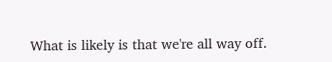What is likely is that we're all way off.